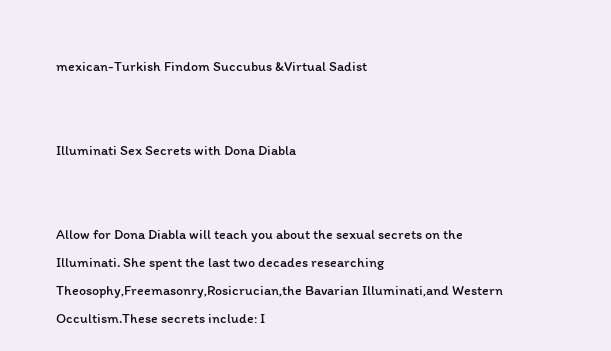mexican-Turkish Findom Succubus &Virtual Sadist


Illuminati Sex Secrets with Dona Diabla


Allow for Dona Diabla will teach you about the sexual secrets on the Illuminati. She spent the last two decades researching Theosophy,Freemasonry,Rosicrucian,the Bavarian Illuminati,and Western Occultism.These secrets include: I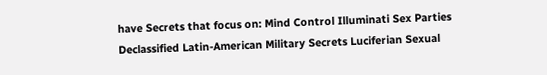have Secrets that focus on: Mind Control Illuminati Sex Parties Declassified Latin-American Military Secrets Luciferian Sexual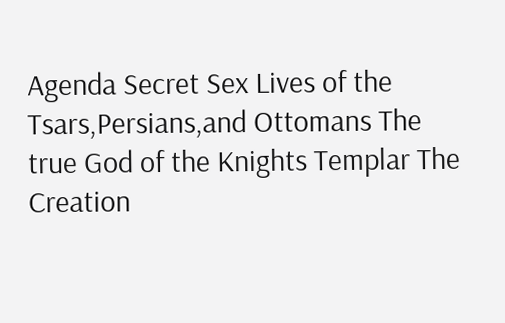Agenda Secret Sex Lives of the Tsars,Persians,and Ottomans The true God of the Knights Templar The Creation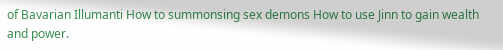of Bavarian Illumanti How to summonsing sex demons How to use Jinn to gain wealth and power.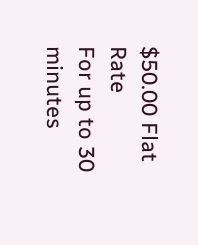$50.00 Flat Rate
For up to 30 minutes